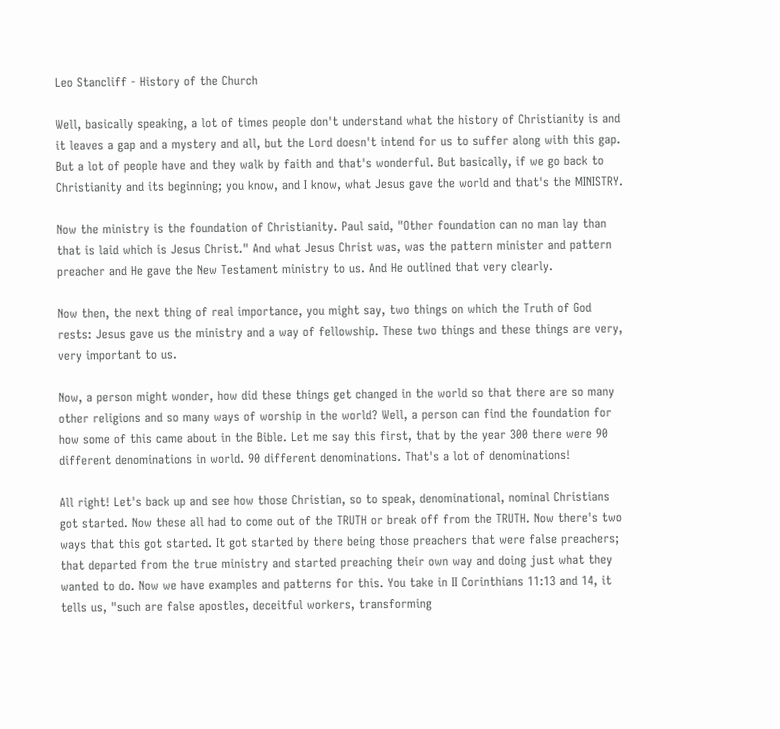Leo Stancliff - History of the Church

Well, basically speaking, a lot of times people don't understand what the history of Christianity is and it leaves a gap and a mystery and all, but the Lord doesn't intend for us to suffer along with this gap. But a lot of people have and they walk by faith and that's wonderful. But basically, if we go back to Christianity and its beginning; you know, and I know, what Jesus gave the world and that's the MINISTRY.

Now the ministry is the foundation of Christianity. Paul said, "Other foundation can no man lay than that is laid which is Jesus Christ." And what Jesus Christ was, was the pattern minister and pattern preacher and He gave the New Testament ministry to us. And He outlined that very clearly.

Now then, the next thing of real importance, you might say, two things on which the Truth of God rests: Jesus gave us the ministry and a way of fellowship. These two things and these things are very, very important to us.

Now, a person might wonder, how did these things get changed in the world so that there are so many other religions and so many ways of worship in the world? Well, a person can find the foundation for how some of this came about in the Bible. Let me say this first, that by the year 300 there were 90 different denominations in world. 90 different denominations. That's a lot of denominations!

All right! Let's back up and see how those Christian, so to speak, denominational, nominal Christians got started. Now these all had to come out of the TRUTH or break off from the TRUTH. Now there's two ways that this got started. It got started by there being those preachers that were false preachers; that departed from the true ministry and started preaching their own way and doing just what they wanted to do. Now we have examples and patterns for this. You take in II Corinthians 11:13 and 14, it tells us, "such are false apostles, deceitful workers, transforming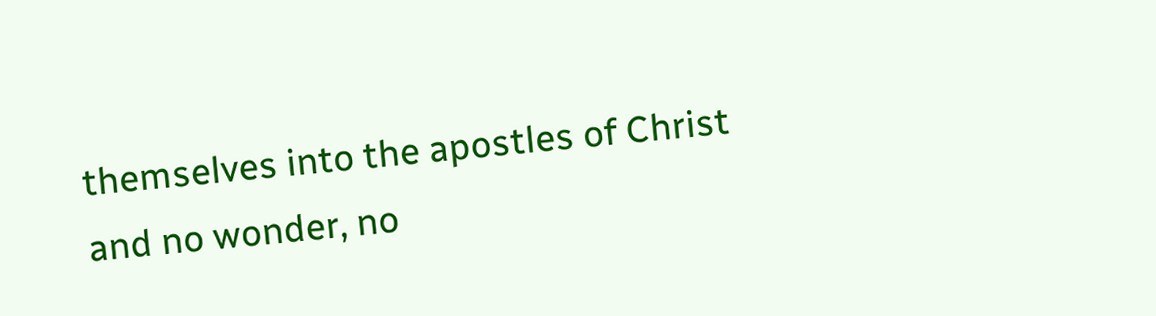themselves into the apostles of Christ and no wonder, no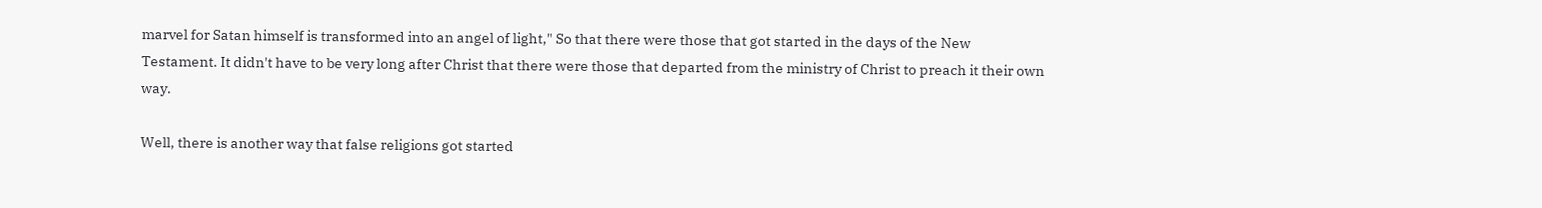marvel for Satan himself is transformed into an angel of light," So that there were those that got started in the days of the New Testament. It didn't have to be very long after Christ that there were those that departed from the ministry of Christ to preach it their own way.

Well, there is another way that false religions got started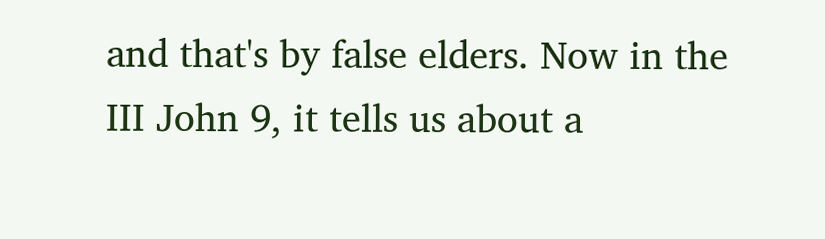and that's by false elders. Now in the III John 9, it tells us about a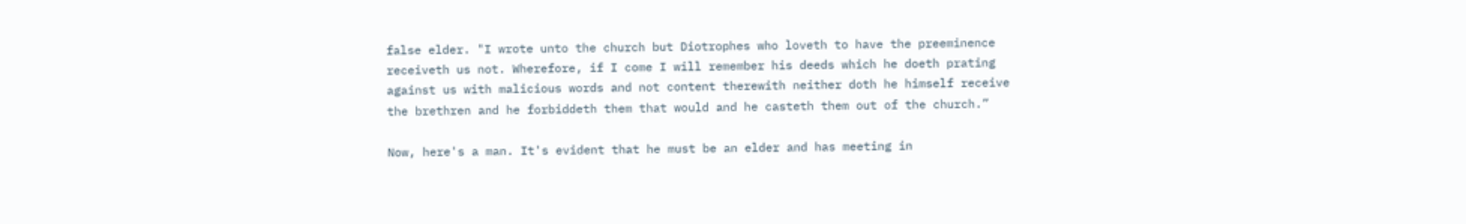false elder. "I wrote unto the church but Diotrophes who loveth to have the preeminence receiveth us not. Wherefore, if I come I will remember his deeds which he doeth prating against us with malicious words and not content therewith neither doth he himself receive the brethren and he forbiddeth them that would and he casteth them out of the church.”

Now, here's a man. It's evident that he must be an elder and has meeting in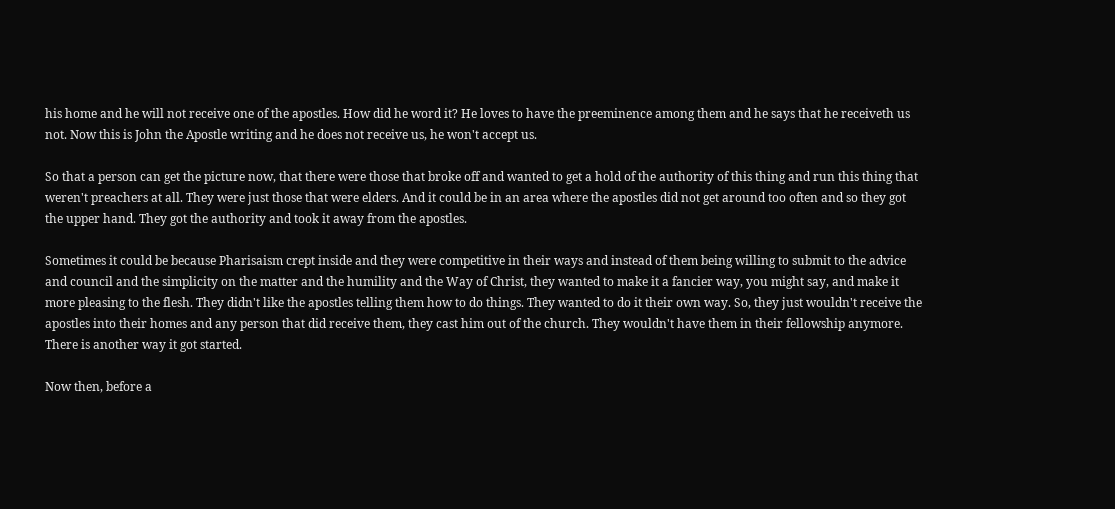his home and he will not receive one of the apostles. How did he word it? He loves to have the preeminence among them and he says that he receiveth us not. Now this is John the Apostle writing and he does not receive us, he won't accept us.

So that a person can get the picture now, that there were those that broke off and wanted to get a hold of the authority of this thing and run this thing that weren't preachers at all. They were just those that were elders. And it could be in an area where the apostles did not get around too often and so they got the upper hand. They got the authority and took it away from the apostles.

Sometimes it could be because Pharisaism crept inside and they were competitive in their ways and instead of them being willing to submit to the advice and council and the simplicity on the matter and the humility and the Way of Christ, they wanted to make it a fancier way, you might say, and make it more pleasing to the flesh. They didn't like the apostles telling them how to do things. They wanted to do it their own way. So, they just wouldn't receive the apostles into their homes and any person that did receive them, they cast him out of the church. They wouldn't have them in their fellowship anymore. There is another way it got started.

Now then, before a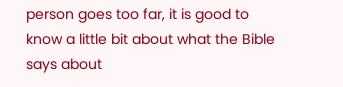person goes too far, it is good to know a little bit about what the Bible says about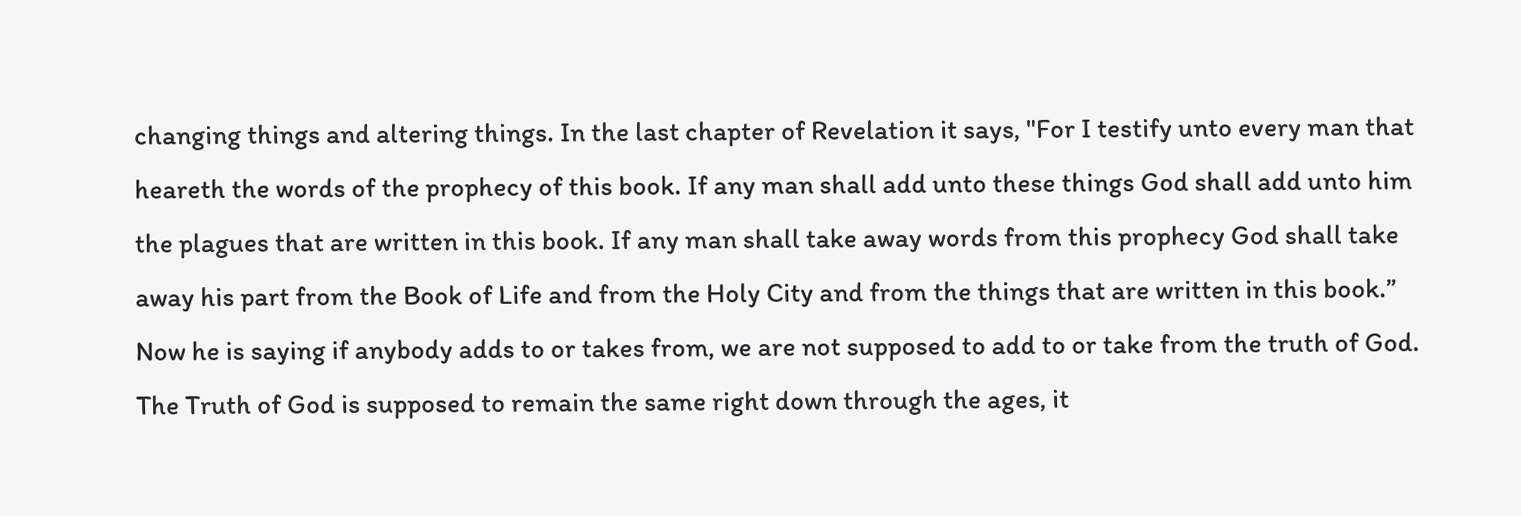changing things and altering things. In the last chapter of Revelation it says, "For I testify unto every man that heareth the words of the prophecy of this book. If any man shall add unto these things God shall add unto him the plagues that are written in this book. If any man shall take away words from this prophecy God shall take away his part from the Book of Life and from the Holy City and from the things that are written in this book.” Now he is saying if anybody adds to or takes from, we are not supposed to add to or take from the truth of God. The Truth of God is supposed to remain the same right down through the ages, it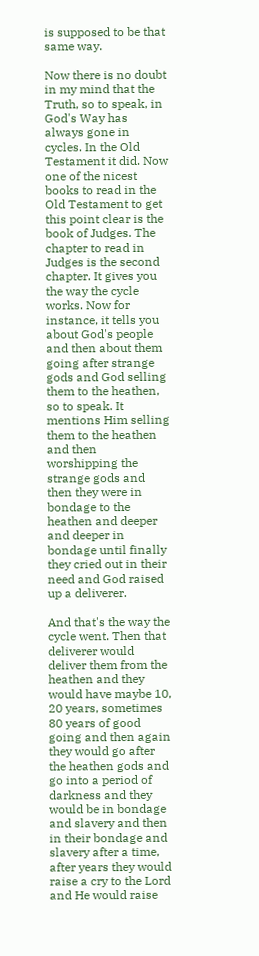is supposed to be that same way.

Now there is no doubt in my mind that the Truth, so to speak, in God's Way has always gone in cycles. In the Old Testament it did. Now one of the nicest books to read in the Old Testament to get this point clear is the book of Judges. The chapter to read in Judges is the second chapter. It gives you the way the cycle works. Now for instance, it tells you about God's people and then about them going after strange gods and God selling them to the heathen, so to speak. It mentions Him selling them to the heathen and then worshipping the strange gods and then they were in bondage to the heathen and deeper and deeper in bondage until finally they cried out in their need and God raised up a deliverer.

And that's the way the cycle went. Then that deliverer would deliver them from the heathen and they would have maybe 10, 20 years, sometimes 80 years of good going and then again they would go after the heathen gods and go into a period of darkness and they would be in bondage and slavery and then in their bondage and slavery after a time, after years they would raise a cry to the Lord and He would raise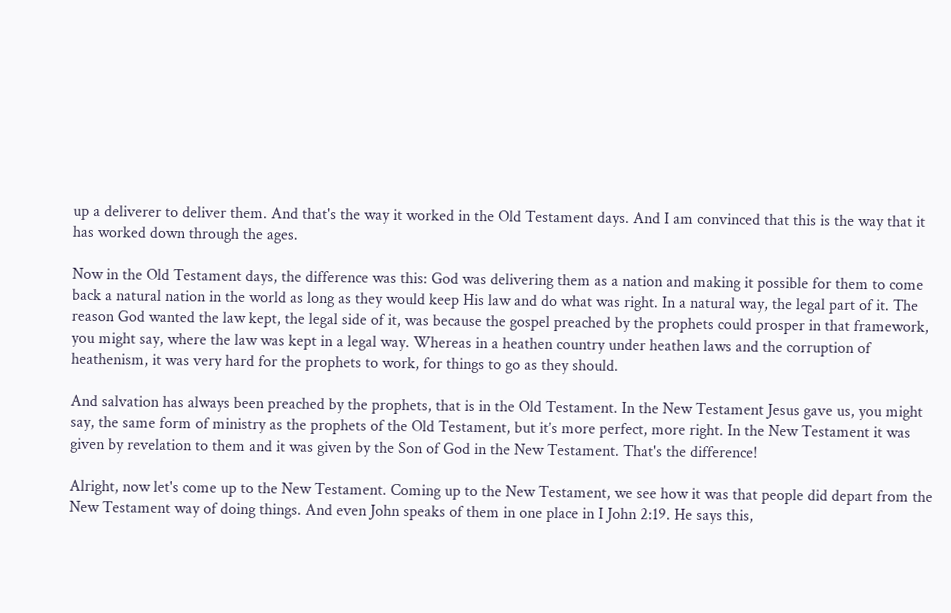up a deliverer to deliver them. And that's the way it worked in the Old Testament days. And I am convinced that this is the way that it has worked down through the ages.

Now in the Old Testament days, the difference was this: God was delivering them as a nation and making it possible for them to come back a natural nation in the world as long as they would keep His law and do what was right. In a natural way, the legal part of it. The reason God wanted the law kept, the legal side of it, was because the gospel preached by the prophets could prosper in that framework, you might say, where the law was kept in a legal way. Whereas in a heathen country under heathen laws and the corruption of heathenism, it was very hard for the prophets to work, for things to go as they should.

And salvation has always been preached by the prophets, that is in the Old Testament. In the New Testament Jesus gave us, you might say, the same form of ministry as the prophets of the Old Testament, but it’s more perfect, more right. In the New Testament it was given by revelation to them and it was given by the Son of God in the New Testament. That's the difference!

Alright, now let's come up to the New Testament. Coming up to the New Testament, we see how it was that people did depart from the New Testament way of doing things. And even John speaks of them in one place in I John 2:19. He says this,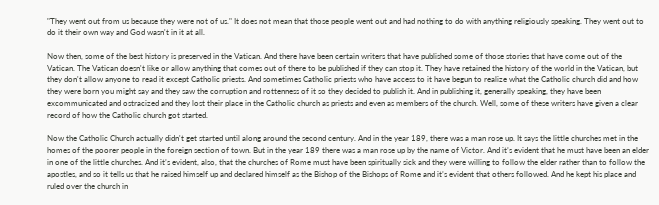"They went out from us because they were not of us." It does not mean that those people went out and had nothing to do with anything religiously speaking. They went out to do it their own way and God wasn't in it at all.

Now then, some of the best history is preserved in the Vatican. And there have been certain writers that have published some of those stories that have come out of the Vatican. The Vatican doesn't like or allow anything that comes out of there to be published if they can stop it. They have retained the history of the world in the Vatican, but they don't allow anyone to read it except Catholic priests. And sometimes Catholic priests who have access to it have begun to realize what the Catholic church did and how they were born you might say and they saw the corruption and rottenness of it so they decided to publish it. And in publishing it, generally speaking, they have been excommunicated and ostracized and they lost their place in the Catholic church as priests and even as members of the church. Well, some of these writers have given a clear record of how the Catholic church got started.

Now the Catholic Church actually didn't get started until along around the second century. And in the year 189, there was a man rose up. It says the little churches met in the homes of the poorer people in the foreign section of town. But in the year 189 there was a man rose up by the name of Victor. And it’s evident that he must have been an elder in one of the little churches. And it’s evident, also, that the churches of Rome must have been spiritually sick and they were willing to follow the elder rather than to follow the apostles, and so it tells us that he raised himself up and declared himself as the Bishop of the Bishops of Rome and it’s evident that others followed. And he kept his place and ruled over the church in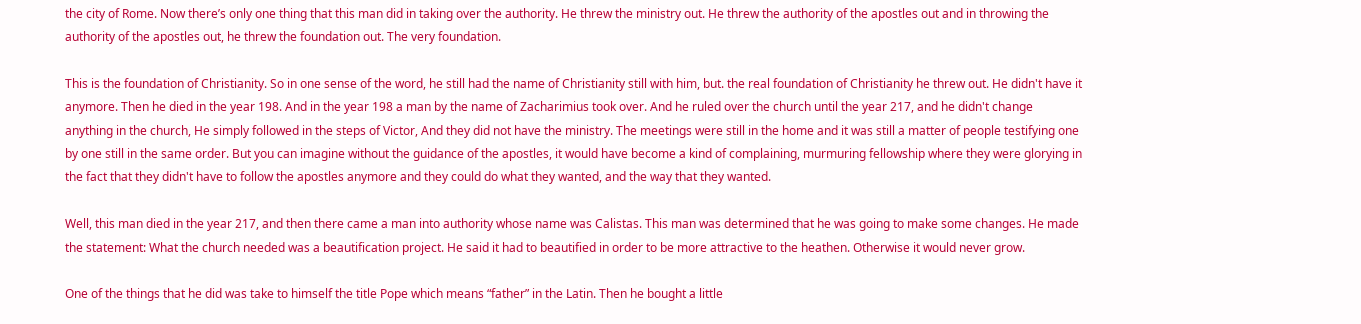the city of Rome. Now there’s only one thing that this man did in taking over the authority. He threw the ministry out. He threw the authority of the apostles out and in throwing the authority of the apostles out, he threw the foundation out. The very foundation.

This is the foundation of Christianity. So in one sense of the word, he still had the name of Christianity still with him, but. the real foundation of Christianity he threw out. He didn't have it anymore. Then he died in the year 198. And in the year 198 a man by the name of Zacharimius took over. And he ruled over the church until the year 217, and he didn't change anything in the church, He simply followed in the steps of Victor, And they did not have the ministry. The meetings were still in the home and it was still a matter of people testifying one by one still in the same order. But you can imagine without the guidance of the apostles, it would have become a kind of complaining, murmuring fellowship where they were glorying in the fact that they didn't have to follow the apostles anymore and they could do what they wanted, and the way that they wanted.

Well, this man died in the year 217, and then there came a man into authority whose name was Calistas. This man was determined that he was going to make some changes. He made the statement: What the church needed was a beautification project. He said it had to beautified in order to be more attractive to the heathen. Otherwise it would never grow.

One of the things that he did was take to himself the title Pope which means “father” in the Latin. Then he bought a little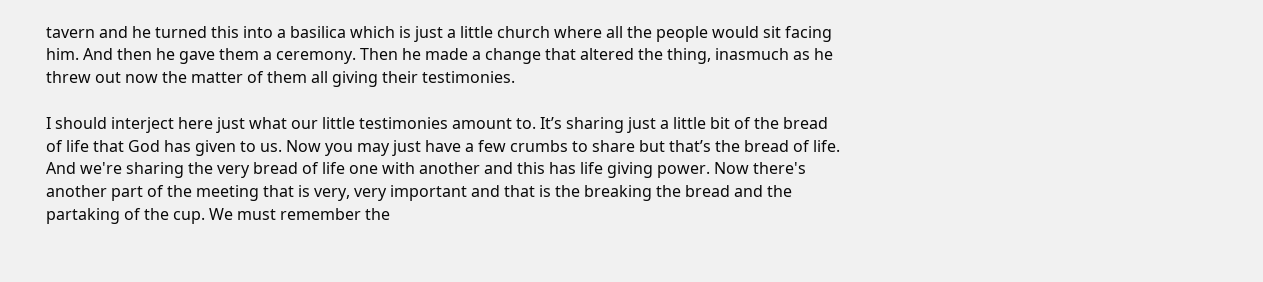tavern and he turned this into a basilica which is just a little church where all the people would sit facing him. And then he gave them a ceremony. Then he made a change that altered the thing, inasmuch as he threw out now the matter of them all giving their testimonies.

I should interject here just what our little testimonies amount to. It’s sharing just a little bit of the bread of life that God has given to us. Now you may just have a few crumbs to share but that’s the bread of life. And we're sharing the very bread of life one with another and this has life giving power. Now there's another part of the meeting that is very, very important and that is the breaking the bread and the partaking of the cup. We must remember the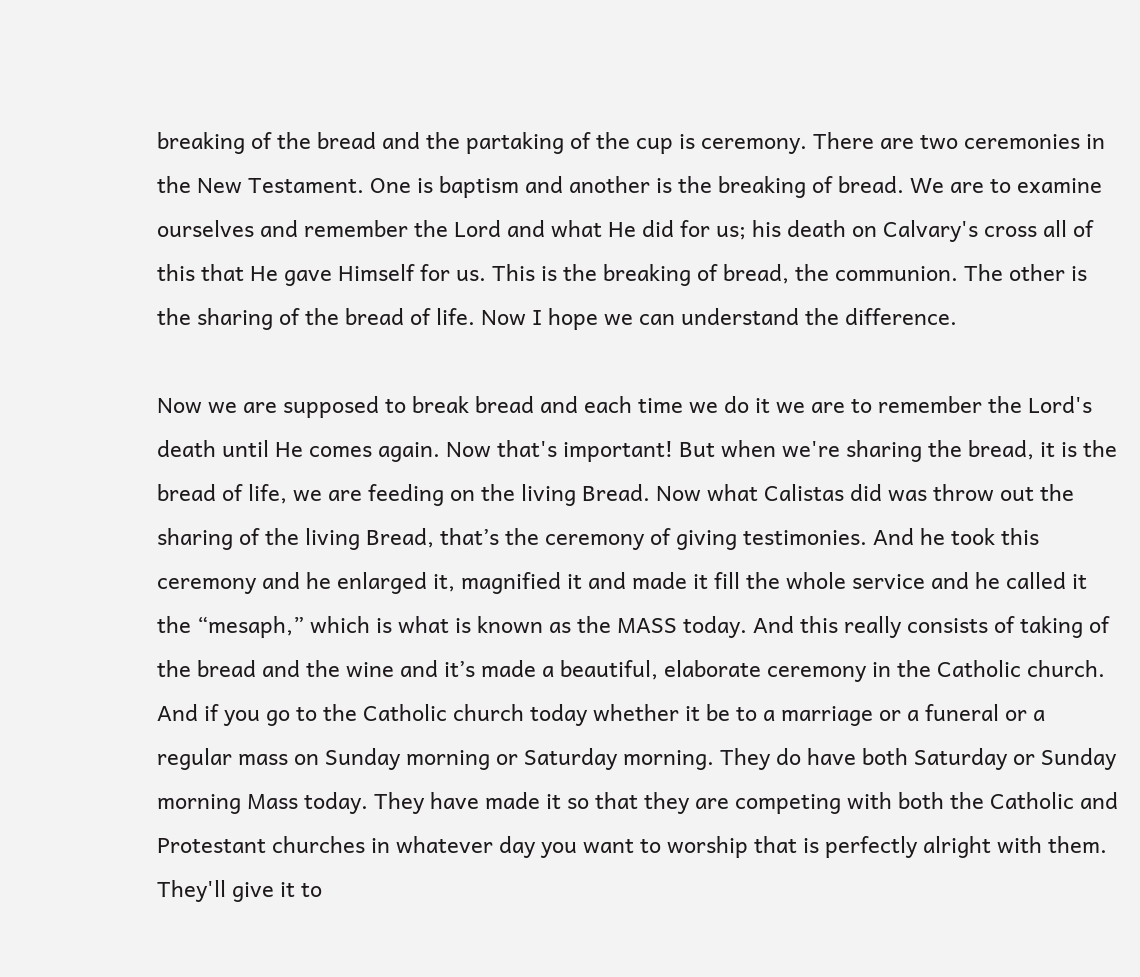breaking of the bread and the partaking of the cup is ceremony. There are two ceremonies in the New Testament. One is baptism and another is the breaking of bread. We are to examine ourselves and remember the Lord and what He did for us; his death on Calvary's cross all of this that He gave Himself for us. This is the breaking of bread, the communion. The other is the sharing of the bread of life. Now I hope we can understand the difference.

Now we are supposed to break bread and each time we do it we are to remember the Lord's death until He comes again. Now that's important! But when we're sharing the bread, it is the bread of life, we are feeding on the living Bread. Now what Calistas did was throw out the sharing of the living Bread, that’s the ceremony of giving testimonies. And he took this ceremony and he enlarged it, magnified it and made it fill the whole service and he called it the “mesaph,” which is what is known as the MASS today. And this really consists of taking of the bread and the wine and it’s made a beautiful, elaborate ceremony in the Catholic church. And if you go to the Catholic church today whether it be to a marriage or a funeral or a regular mass on Sunday morning or Saturday morning. They do have both Saturday or Sunday morning Mass today. They have made it so that they are competing with both the Catholic and Protestant churches in whatever day you want to worship that is perfectly alright with them. They'll give it to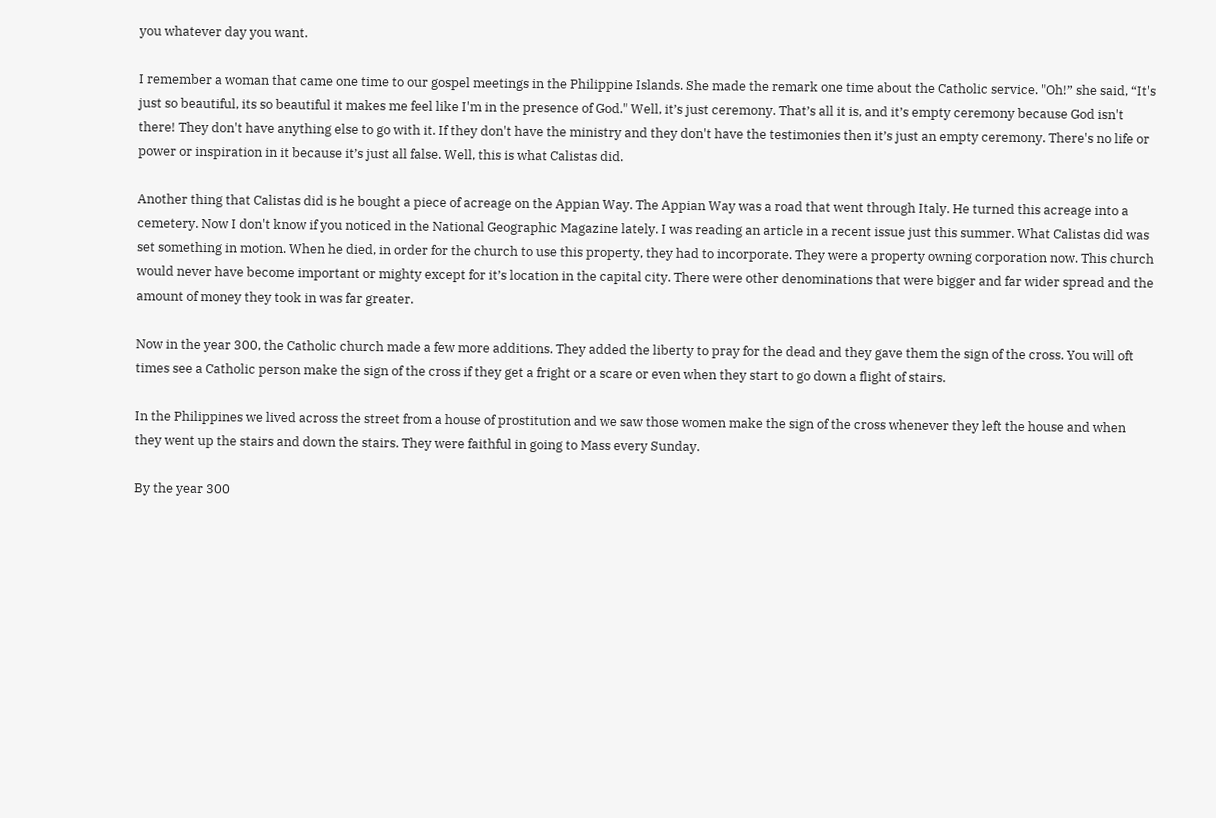you whatever day you want.

I remember a woman that came one time to our gospel meetings in the Philippine Islands. She made the remark one time about the Catholic service. "Oh!” she said, “It's just so beautiful, its so beautiful it makes me feel like I'm in the presence of God." Well, it’s just ceremony. That’s all it is, and it’s empty ceremony because God isn't there! They don't have anything else to go with it. If they don't have the ministry and they don't have the testimonies then it’s just an empty ceremony. There's no life or power or inspiration in it because it’s just all false. Well, this is what Calistas did.

Another thing that Calistas did is he bought a piece of acreage on the Appian Way. The Appian Way was a road that went through Italy. He turned this acreage into a cemetery. Now I don't know if you noticed in the National Geographic Magazine lately. I was reading an article in a recent issue just this summer. What Calistas did was set something in motion. When he died, in order for the church to use this property, they had to incorporate. They were a property owning corporation now. This church would never have become important or mighty except for it’s location in the capital city. There were other denominations that were bigger and far wider spread and the amount of money they took in was far greater.

Now in the year 300, the Catholic church made a few more additions. They added the liberty to pray for the dead and they gave them the sign of the cross. You will oft times see a Catholic person make the sign of the cross if they get a fright or a scare or even when they start to go down a flight of stairs.

In the Philippines we lived across the street from a house of prostitution and we saw those women make the sign of the cross whenever they left the house and when they went up the stairs and down the stairs. They were faithful in going to Mass every Sunday.

By the year 300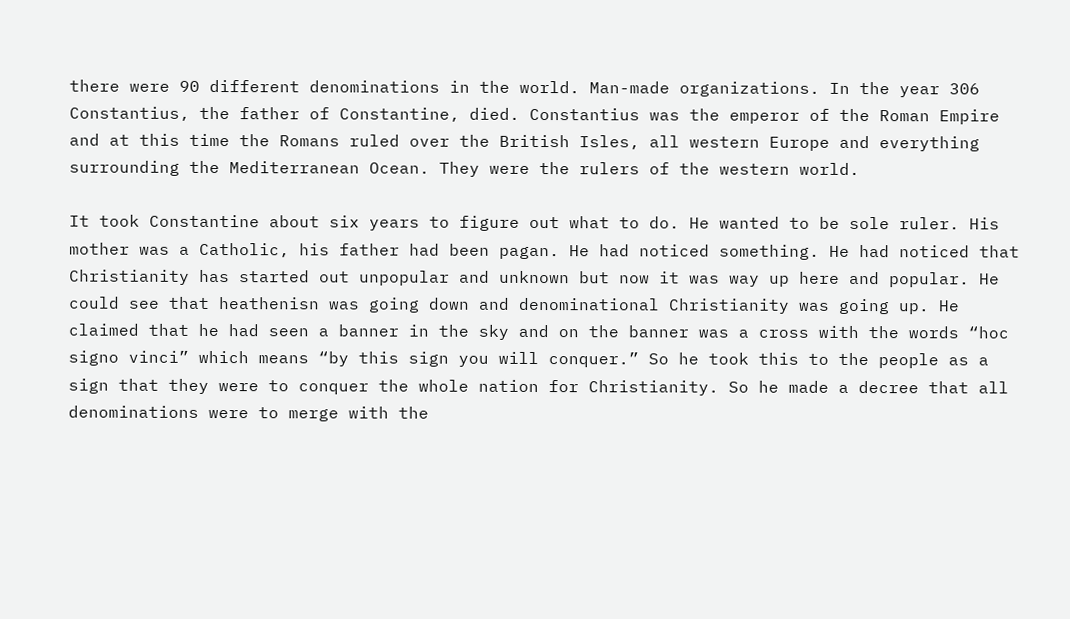there were 90 different denominations in the world. Man-made organizations. In the year 306 Constantius, the father of Constantine, died. Constantius was the emperor of the Roman Empire and at this time the Romans ruled over the British Isles, all western Europe and everything surrounding the Mediterranean Ocean. They were the rulers of the western world.

It took Constantine about six years to figure out what to do. He wanted to be sole ruler. His mother was a Catholic, his father had been pagan. He had noticed something. He had noticed that Christianity has started out unpopular and unknown but now it was way up here and popular. He could see that heathenisn was going down and denominational Christianity was going up. He claimed that he had seen a banner in the sky and on the banner was a cross with the words “hoc signo vinci” which means “by this sign you will conquer.” So he took this to the people as a sign that they were to conquer the whole nation for Christianity. So he made a decree that all denominations were to merge with the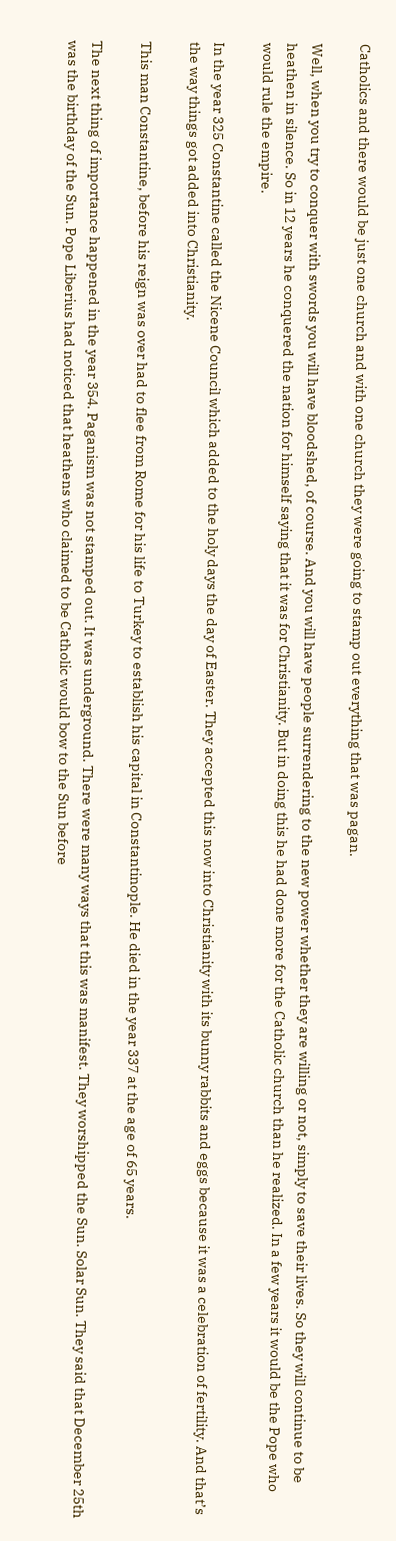Catholics and there would be just one church and with one church they were going to stamp out everything that was pagan.

Well, when you try to conquer with swords you will have bloodshed, of course. And you will have people surrendering to the new power whether they are willing or not, simply to save their lives. So they will continue to be heathen in silence. So in 12 years he conquered the nation for himself saying that it was for Christianity. But in doing this he had done more for the Catholic church than he realized. In a few years it would be the Pope who would rule the empire.

In the year 325 Constantine called the Nicene Council which added to the holy days the day of Easter. They accepted this now into Christianity with its bunny rabbits and eggs because it was a celebration of fertility. And that’s the way things got added into Christianity.

This man Constantine, before his reign was over had to flee from Rome for his life to Turkey to establish his capital in Constantinople. He died in the year 337 at the age of 65 years.

The next thing of importance happened in the year 354. Paganism was not stamped out. It was underground. There were many ways that this was manifest. They worshipped the Sun. Solar Sun. They said that December 25th was the birthday of the Sun. Pope Liberius had noticed that heathens who claimed to be Catholic would bow to the Sun before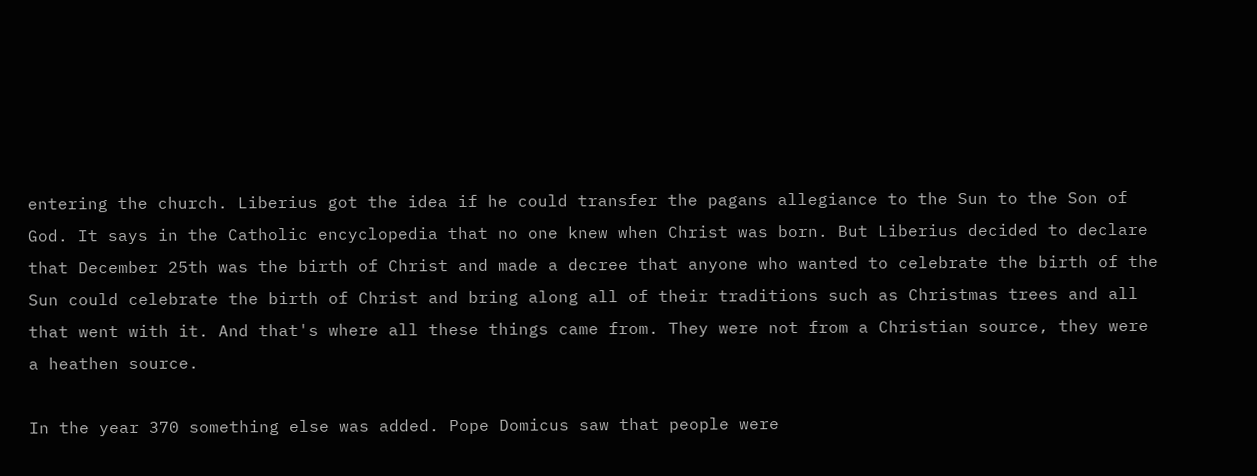entering the church. Liberius got the idea if he could transfer the pagans allegiance to the Sun to the Son of God. It says in the Catholic encyclopedia that no one knew when Christ was born. But Liberius decided to declare that December 25th was the birth of Christ and made a decree that anyone who wanted to celebrate the birth of the Sun could celebrate the birth of Christ and bring along all of their traditions such as Christmas trees and all that went with it. And that's where all these things came from. They were not from a Christian source, they were a heathen source.

In the year 370 something else was added. Pope Domicus saw that people were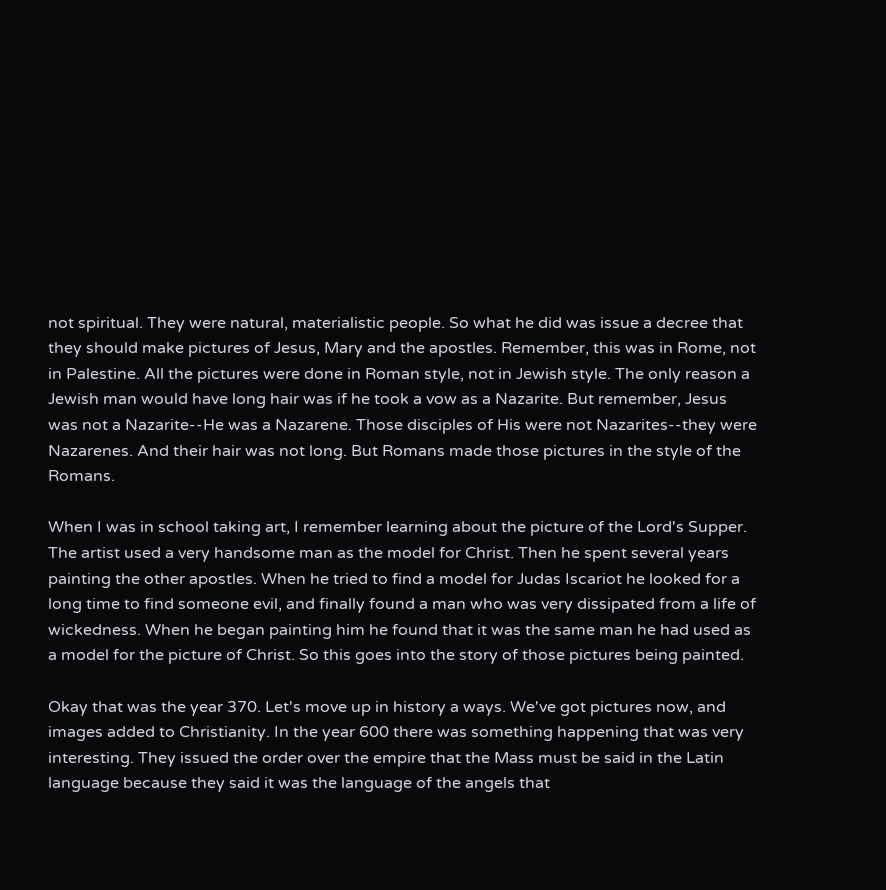not spiritual. They were natural, materialistic people. So what he did was issue a decree that they should make pictures of Jesus, Mary and the apostles. Remember, this was in Rome, not in Palestine. All the pictures were done in Roman style, not in Jewish style. The only reason a Jewish man would have long hair was if he took a vow as a Nazarite. But remember, Jesus was not a Nazarite--He was a Nazarene. Those disciples of His were not Nazarites--they were Nazarenes. And their hair was not long. But Romans made those pictures in the style of the Romans.

When I was in school taking art, I remember learning about the picture of the Lord's Supper. The artist used a very handsome man as the model for Christ. Then he spent several years painting the other apostles. When he tried to find a model for Judas Iscariot he looked for a long time to find someone evil, and finally found a man who was very dissipated from a life of wickedness. When he began painting him he found that it was the same man he had used as a model for the picture of Christ. So this goes into the story of those pictures being painted.

Okay that was the year 370. Let's move up in history a ways. We've got pictures now, and images added to Christianity. In the year 600 there was something happening that was very interesting. They issued the order over the empire that the Mass must be said in the Latin language because they said it was the language of the angels that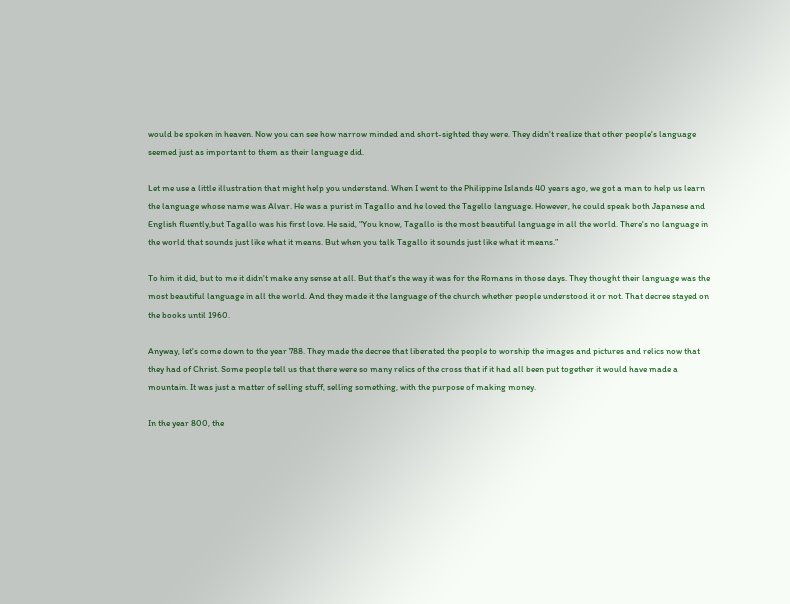would be spoken in heaven. Now you can see how narrow minded and short-sighted they were. They didn't realize that other people's language seemed just as important to them as their language did.

Let me use a little illustration that might help you understand. When I went to the Philippine Islands 40 years ago, we got a man to help us learn the language whose name was Alvar. He was a purist in Tagallo and he loved the Tagello language. However, he could speak both Japanese and English fluently,but Tagallo was his first love. He said, "You know, Tagallo is the most beautiful language in all the world. There's no language in the world that sounds just like what it means. But when you talk Tagallo it sounds just like what it means.”

To him it did, but to me it didn't make any sense at all. But that's the way it was for the Romans in those days. They thought their language was the most beautiful language in all the world. And they made it the language of the church whether people understood it or not. That decree stayed on the books until 1960.

Anyway, let's come down to the year 788. They made the decree that liberated the people to worship the images and pictures and relics now that they had of Christ. Some people tell us that there were so many relics of the cross that if it had all been put together it would have made a mountain. It was just a matter of selling stuff, selling something, with the purpose of making money.

In the year 800, the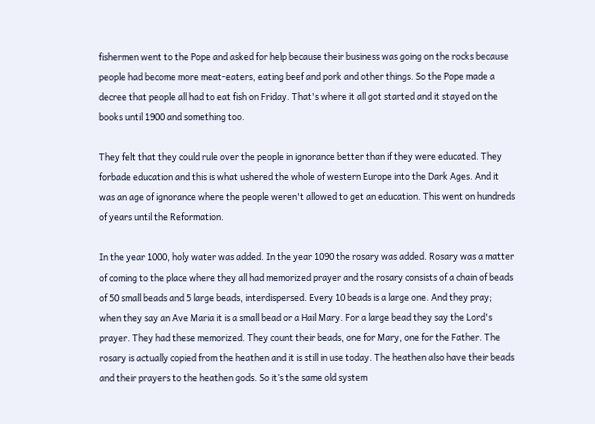fishermen went to the Pope and asked for help because their business was going on the rocks because people had become more meat-eaters, eating beef and pork and other things. So the Pope made a decree that people all had to eat fish on Friday. That's where it all got started and it stayed on the books until 1900 and something too.

They felt that they could rule over the people in ignorance better than if they were educated. They forbade education and this is what ushered the whole of western Europe into the Dark Ages. And it was an age of ignorance where the people weren't allowed to get an education. This went on hundreds of years until the Reformation.

In the year 1000, holy water was added. In the year 1090 the rosary was added. Rosary was a matter of coming to the place where they all had memorized prayer and the rosary consists of a chain of beads of 50 small beads and 5 large beads, interdispersed. Every 10 beads is a large one. And they pray; when they say an Ave Maria it is a small bead or a Hail Mary. For a large bead they say the Lord's prayer. They had these memorized. They count their beads, one for Mary, one for the Father. The rosary is actually copied from the heathen and it is still in use today. The heathen also have their beads and their prayers to the heathen gods. So it’s the same old system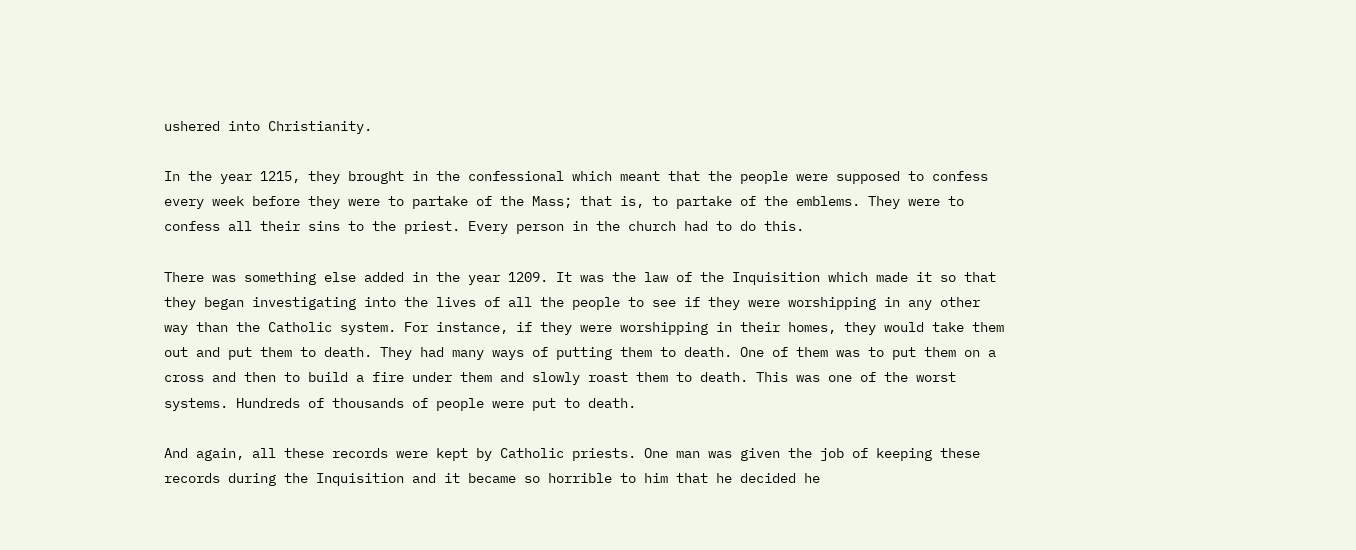ushered into Christianity.

In the year 1215, they brought in the confessional which meant that the people were supposed to confess every week before they were to partake of the Mass; that is, to partake of the emblems. They were to confess all their sins to the priest. Every person in the church had to do this.

There was something else added in the year 1209. It was the law of the Inquisition which made it so that they began investigating into the lives of all the people to see if they were worshipping in any other way than the Catholic system. For instance, if they were worshipping in their homes, they would take them out and put them to death. They had many ways of putting them to death. One of them was to put them on a cross and then to build a fire under them and slowly roast them to death. This was one of the worst systems. Hundreds of thousands of people were put to death.

And again, all these records were kept by Catholic priests. One man was given the job of keeping these records during the Inquisition and it became so horrible to him that he decided he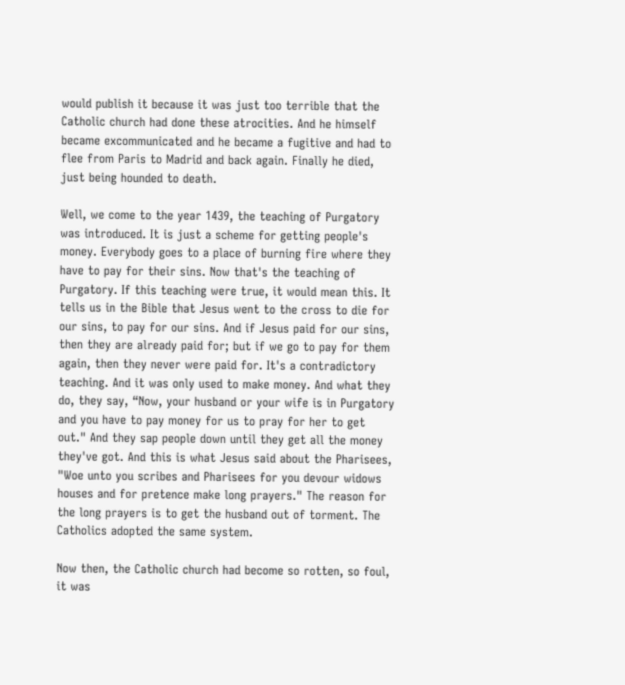would publish it because it was just too terrible that the Catholic church had done these atrocities. And he himself became excommunicated and he became a fugitive and had to flee from Paris to Madrid and back again. Finally he died, just being hounded to death.

Well, we come to the year 1439, the teaching of Purgatory was introduced. It is just a scheme for getting people's money. Everybody goes to a place of burning fire where they have to pay for their sins. Now that's the teaching of Purgatory. If this teaching were true, it would mean this. It tells us in the Bible that Jesus went to the cross to die for our sins, to pay for our sins. And if Jesus paid for our sins, then they are already paid for; but if we go to pay for them again, then they never were paid for. It's a contradictory teaching. And it was only used to make money. And what they do, they say, “Now, your husband or your wife is in Purgatory and you have to pay money for us to pray for her to get out." And they sap people down until they get all the money they've got. And this is what Jesus said about the Pharisees, "Woe unto you scribes and Pharisees for you devour widows houses and for pretence make long prayers." The reason for the long prayers is to get the husband out of torment. The Catholics adopted the same system.

Now then, the Catholic church had become so rotten, so foul, it was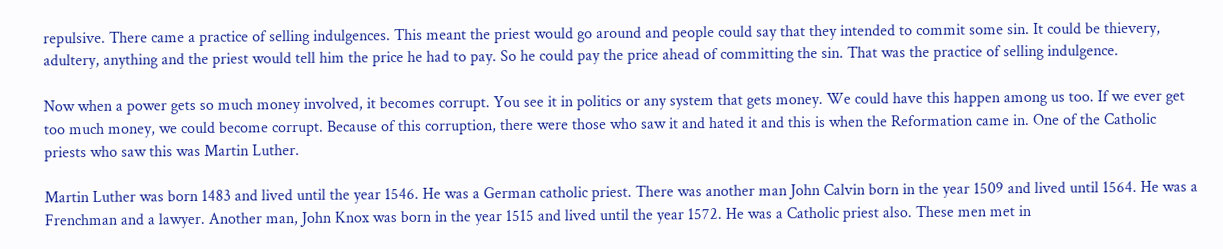repulsive. There came a practice of selling indulgences. This meant the priest would go around and people could say that they intended to commit some sin. It could be thievery, adultery, anything and the priest would tell him the price he had to pay. So he could pay the price ahead of committing the sin. That was the practice of selling indulgence.

Now when a power gets so much money involved, it becomes corrupt. You see it in politics or any system that gets money. We could have this happen among us too. If we ever get too much money, we could become corrupt. Because of this corruption, there were those who saw it and hated it and this is when the Reformation came in. One of the Catholic priests who saw this was Martin Luther.

Martin Luther was born 1483 and lived until the year 1546. He was a German catholic priest. There was another man John Calvin born in the year 1509 and lived until 1564. He was a Frenchman and a lawyer. Another man, John Knox was born in the year 1515 and lived until the year 1572. He was a Catholic priest also. These men met in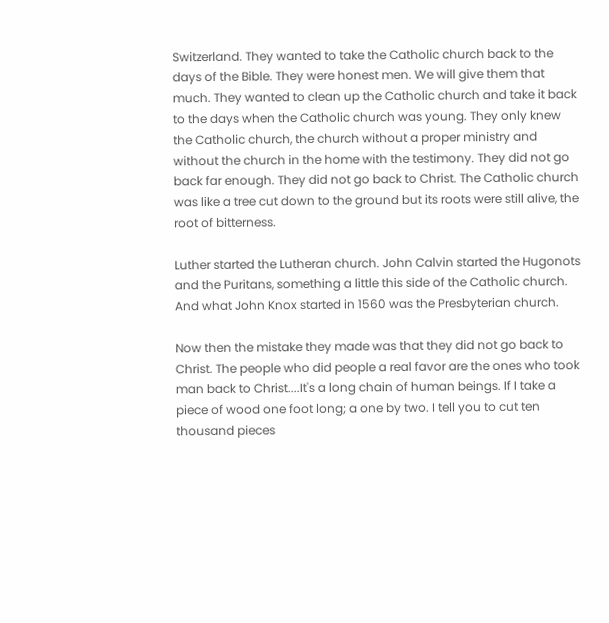Switzerland. They wanted to take the Catholic church back to the days of the Bible. They were honest men. We will give them that much. They wanted to clean up the Catholic church and take it back to the days when the Catholic church was young. They only knew the Catholic church, the church without a proper ministry and without the church in the home with the testimony. They did not go back far enough. They did not go back to Christ. The Catholic church was like a tree cut down to the ground but its roots were still alive, the root of bitterness.

Luther started the Lutheran church. John Calvin started the Hugonots and the Puritans, something a little this side of the Catholic church. And what John Knox started in 1560 was the Presbyterian church.

Now then the mistake they made was that they did not go back to Christ. The people who did people a real favor are the ones who took man back to Christ....It's a long chain of human beings. If I take a piece of wood one foot long; a one by two. I tell you to cut ten thousand pieces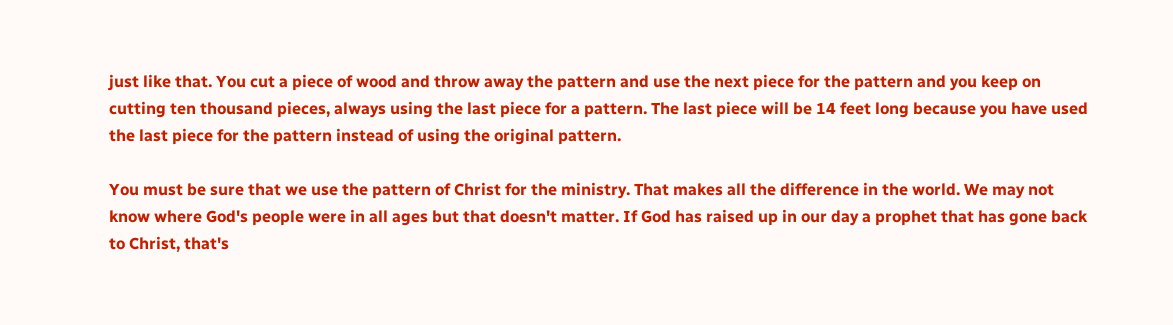just like that. You cut a piece of wood and throw away the pattern and use the next piece for the pattern and you keep on cutting ten thousand pieces, always using the last piece for a pattern. The last piece will be 14 feet long because you have used the last piece for the pattern instead of using the original pattern.

You must be sure that we use the pattern of Christ for the ministry. That makes all the difference in the world. We may not know where God's people were in all ages but that doesn't matter. If God has raised up in our day a prophet that has gone back to Christ, that's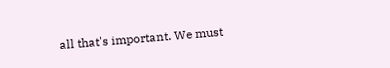all that's important. We must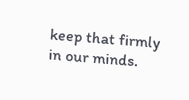keep that firmly in our minds.